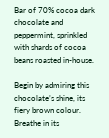Bar of 70% cocoa dark chocolate and peppermint, sprinkled with shards of cocoa beans roasted in-house.

Begin by admiring this chocolate’s shine, its fiery brown colour. Breathe in its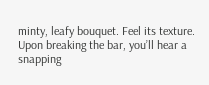minty, leafy bouquet. Feel its texture. Upon breaking the bar, you’ll hear a snapping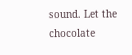sound. Let the chocolate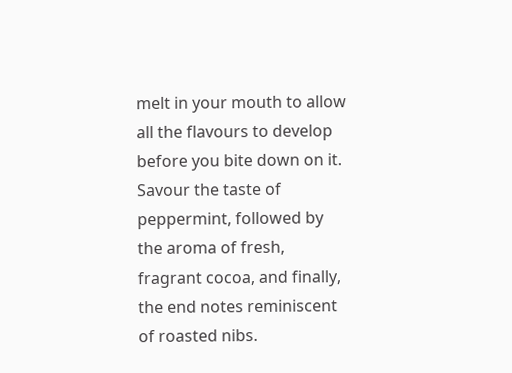melt in your mouth to allow all the flavours to develop before you bite down on it. Savour the taste of peppermint, followed by the aroma of fresh, fragrant cocoa, and finally, the end notes reminiscent of roasted nibs.